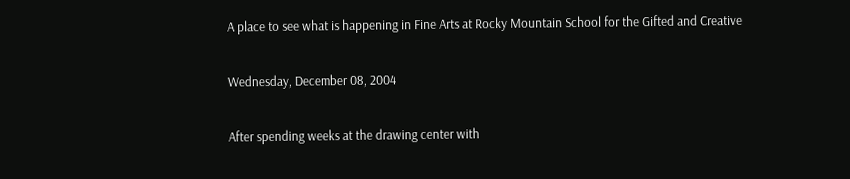A place to see what is happening in Fine Arts at Rocky Mountain School for the Gifted and Creative

Wednesday, December 08, 2004

After spending weeks at the drawing center with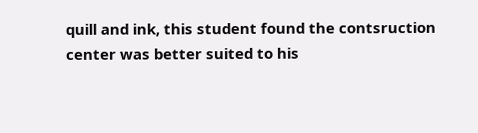quill and ink, this student found the contsruction center was better suited to his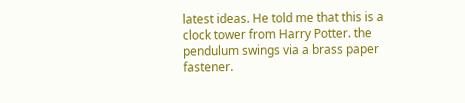latest ideas. He told me that this is a clock tower from Harry Potter. the pendulum swings via a brass paper fastener.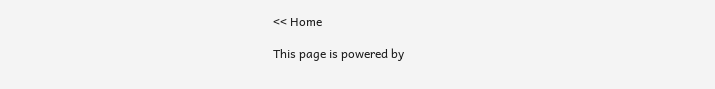<< Home

This page is powered by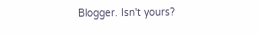Blogger. Isn't yours?